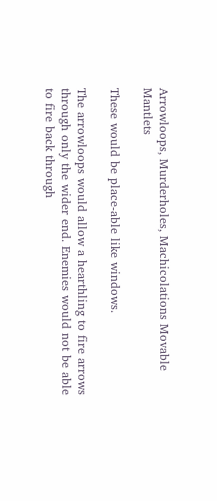Arrowloops, Murderholes, Machicolations Movable Mantlets

These would be place-able like windows.

The arrowloops would allow a hearthling to fire arrows through only the wider end. Enemies would not be able to fire back through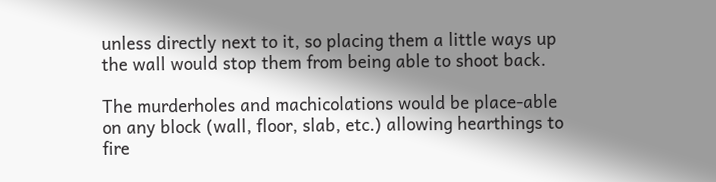unless directly next to it, so placing them a little ways up the wall would stop them from being able to shoot back.

The murderholes and machicolations would be place-able on any block (wall, floor, slab, etc.) allowing hearthings to fire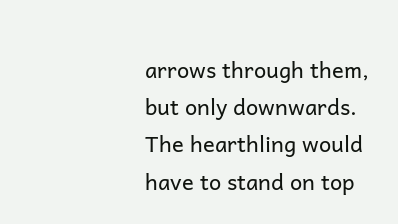arrows through them, but only downwards. The hearthling would have to stand on top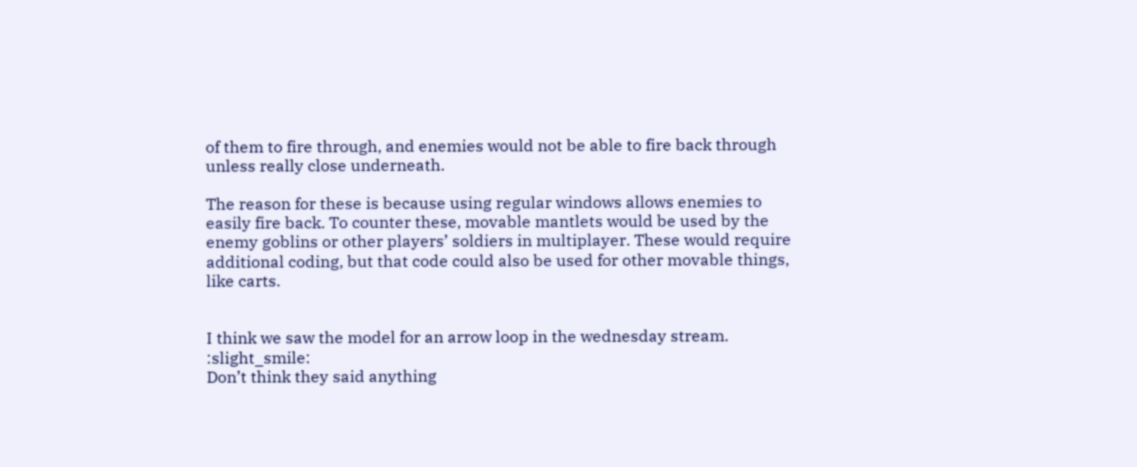of them to fire through, and enemies would not be able to fire back through unless really close underneath.

The reason for these is because using regular windows allows enemies to easily fire back. To counter these, movable mantlets would be used by the enemy goblins or other players’ soldiers in multiplayer. These would require additional coding, but that code could also be used for other movable things, like carts.


I think we saw the model for an arrow loop in the wednesday stream. :slight_smile:
Don’t think they said anything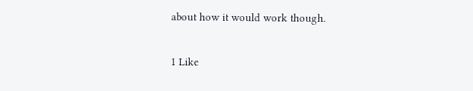about how it would work though.

1 Like